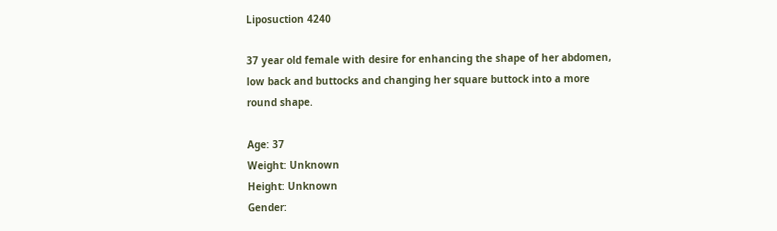Liposuction 4240

37 year old female with desire for enhancing the shape of her abdomen, low back and buttocks and changing her square buttock into a more round shape.

Age: 37
Weight: Unknown
Height: Unknown
Gender: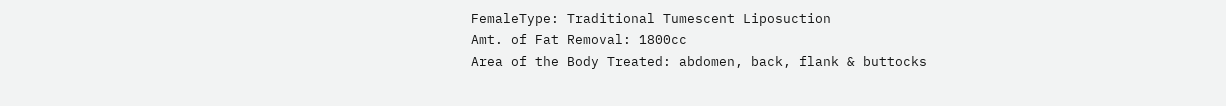FemaleType: Traditional Tumescent Liposuction
Amt. of Fat Removal: 1800cc
Area of the Body Treated: abdomen, back, flank & buttocks